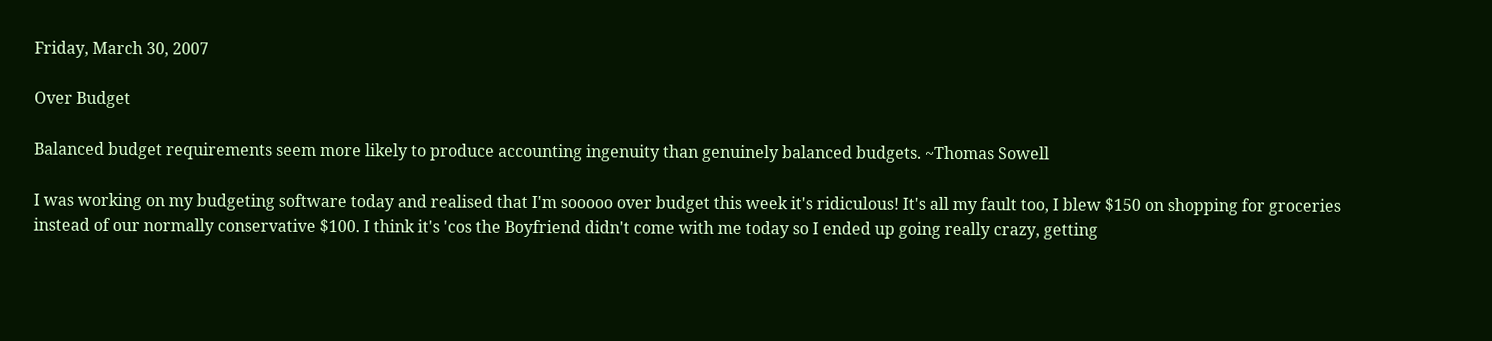Friday, March 30, 2007

Over Budget

Balanced budget requirements seem more likely to produce accounting ingenuity than genuinely balanced budgets. ~Thomas Sowell

I was working on my budgeting software today and realised that I'm sooooo over budget this week it's ridiculous! It's all my fault too, I blew $150 on shopping for groceries instead of our normally conservative $100. I think it's 'cos the Boyfriend didn't come with me today so I ended up going really crazy, getting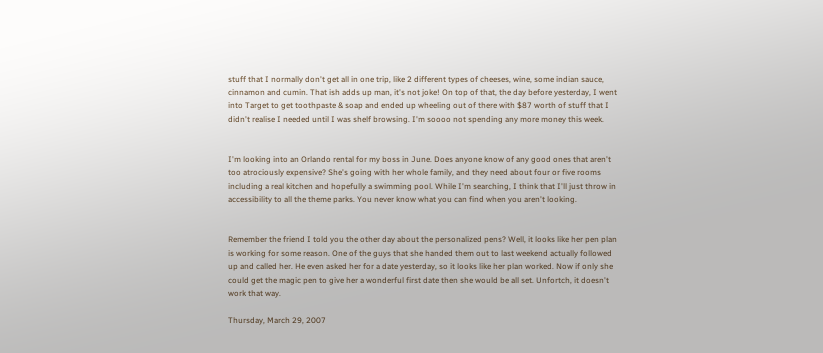stuff that I normally don't get all in one trip, like 2 different types of cheeses, wine, some indian sauce, cinnamon and cumin. That ish adds up man, it's not joke! On top of that, the day before yesterday, I went into Target to get toothpaste & soap and ended up wheeling out of there with $87 worth of stuff that I didn't realise I needed until I was shelf browsing. I'm soooo not spending any more money this week.


I'm looking into an Orlando rental for my boss in June. Does anyone know of any good ones that aren't too atrociously expensive? She's going with her whole family, and they need about four or five rooms including a real kitchen and hopefully a swimming pool. While I'm searching, I think that I'll just throw in accessibility to all the theme parks. You never know what you can find when you aren't looking.


Remember the friend I told you the other day about the personalized pens? Well, it looks like her pen plan is working for some reason. One of the guys that she handed them out to last weekend actually followed up and called her. He even asked her for a date yesterday, so it looks like her plan worked. Now if only she could get the magic pen to give her a wonderful first date then she would be all set. Unfortch, it doesn't work that way.

Thursday, March 29, 2007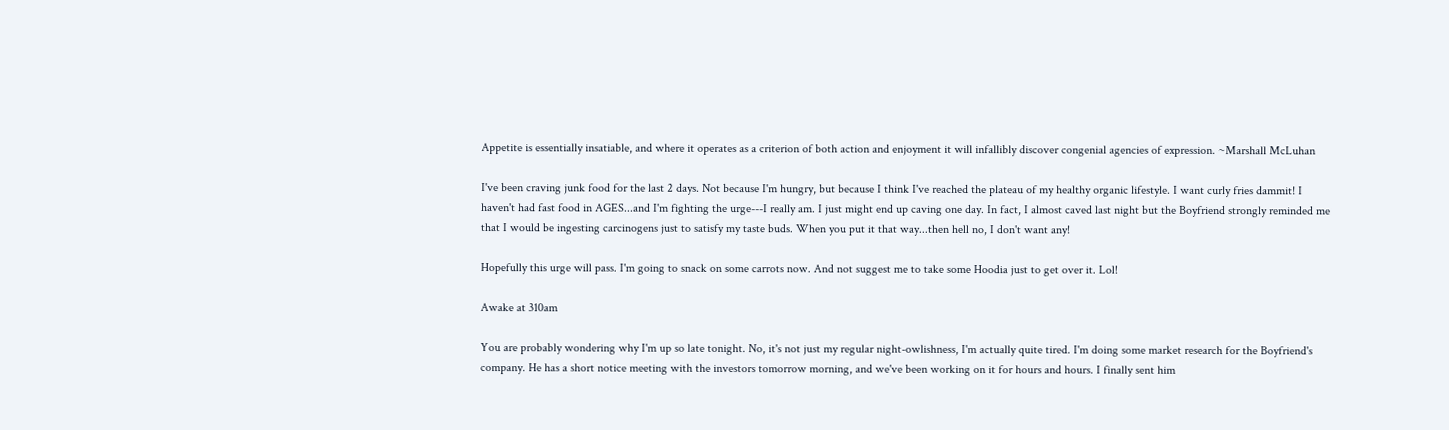Appetite is essentially insatiable, and where it operates as a criterion of both action and enjoyment it will infallibly discover congenial agencies of expression. ~Marshall McLuhan

I've been craving junk food for the last 2 days. Not because I'm hungry, but because I think I've reached the plateau of my healthy organic lifestyle. I want curly fries dammit! I haven't had fast food in AGES...and I'm fighting the urge---I really am. I just might end up caving one day. In fact, I almost caved last night but the Boyfriend strongly reminded me that I would be ingesting carcinogens just to satisfy my taste buds. When you put it that way...then hell no, I don't want any!

Hopefully this urge will pass. I'm going to snack on some carrots now. And not suggest me to take some Hoodia just to get over it. Lol!

Awake at 310am

You are probably wondering why I'm up so late tonight. No, it's not just my regular night-owlishness, I'm actually quite tired. I'm doing some market research for the Boyfriend's company. He has a short notice meeting with the investors tomorrow morning, and we've been working on it for hours and hours. I finally sent him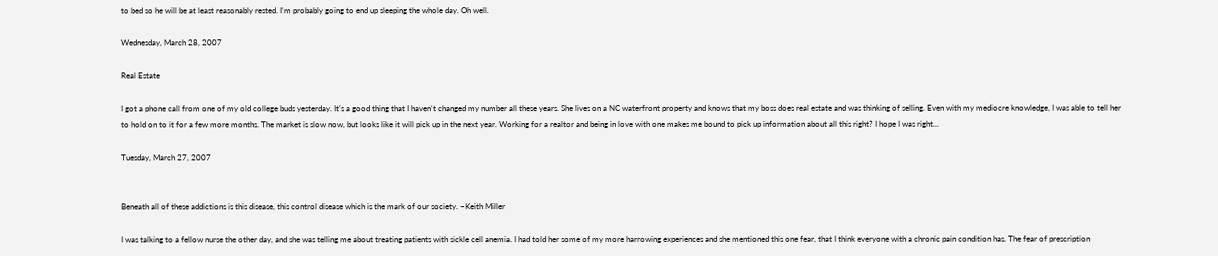to bed so he will be at least reasonably rested. I'm probably going to end up sleeping the whole day. Oh well.

Wednesday, March 28, 2007

Real Estate

I got a phone call from one of my old college buds yesterday. It's a good thing that I haven't changed my number all these years. She lives on a NC waterfront property and knows that my boss does real estate and was thinking of selling. Even with my mediocre knowledge, I was able to tell her to hold on to it for a few more months. The market is slow now, but looks like it will pick up in the next year. Working for a realtor and being in love with one makes me bound to pick up information about all this right? I hope I was right...

Tuesday, March 27, 2007


Beneath all of these addictions is this disease, this control disease which is the mark of our society. ~Keith Miller

I was talking to a fellow nurse the other day, and she was telling me about treating patients with sickle cell anemia. I had told her some of my more harrowing experiences and she mentioned this one fear, that I think everyone with a chronic pain condition has. The fear of prescription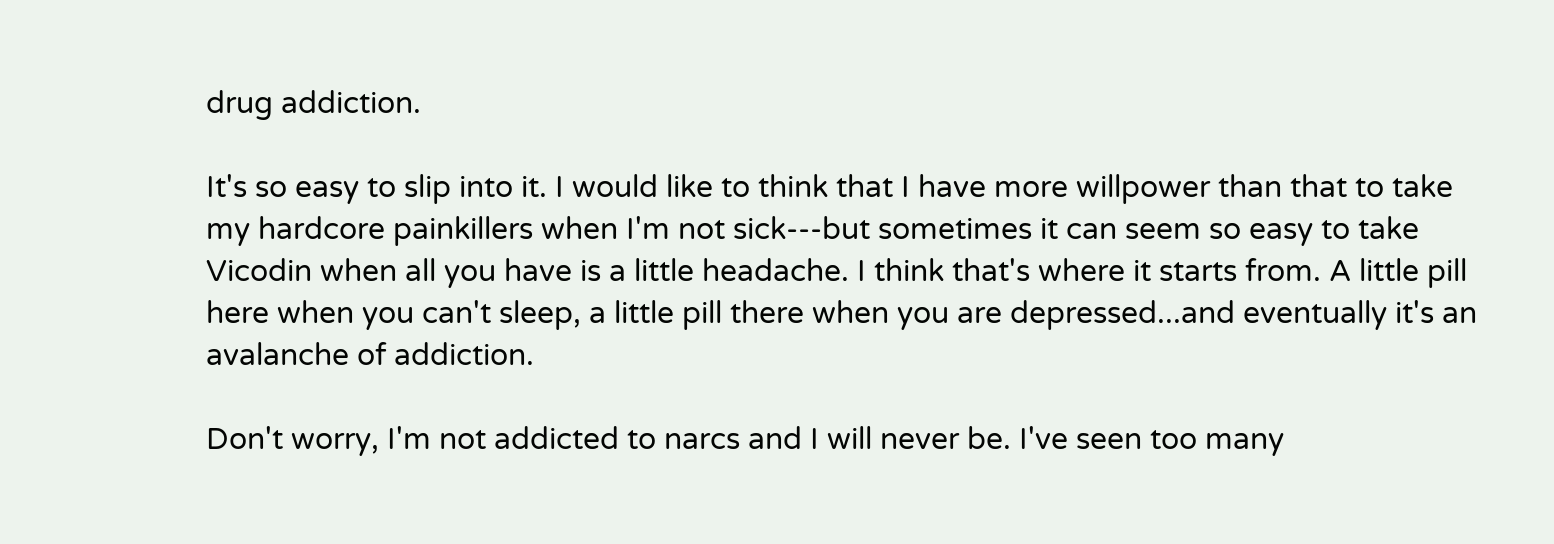drug addiction.

It's so easy to slip into it. I would like to think that I have more willpower than that to take my hardcore painkillers when I'm not sick---but sometimes it can seem so easy to take Vicodin when all you have is a little headache. I think that's where it starts from. A little pill here when you can't sleep, a little pill there when you are depressed...and eventually it's an avalanche of addiction.

Don't worry, I'm not addicted to narcs and I will never be. I've seen too many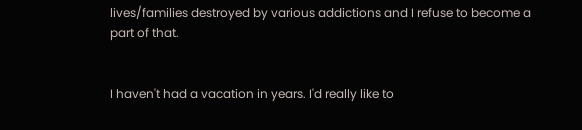lives/families destroyed by various addictions and I refuse to become a part of that.


I haven't had a vacation in years. I'd really like to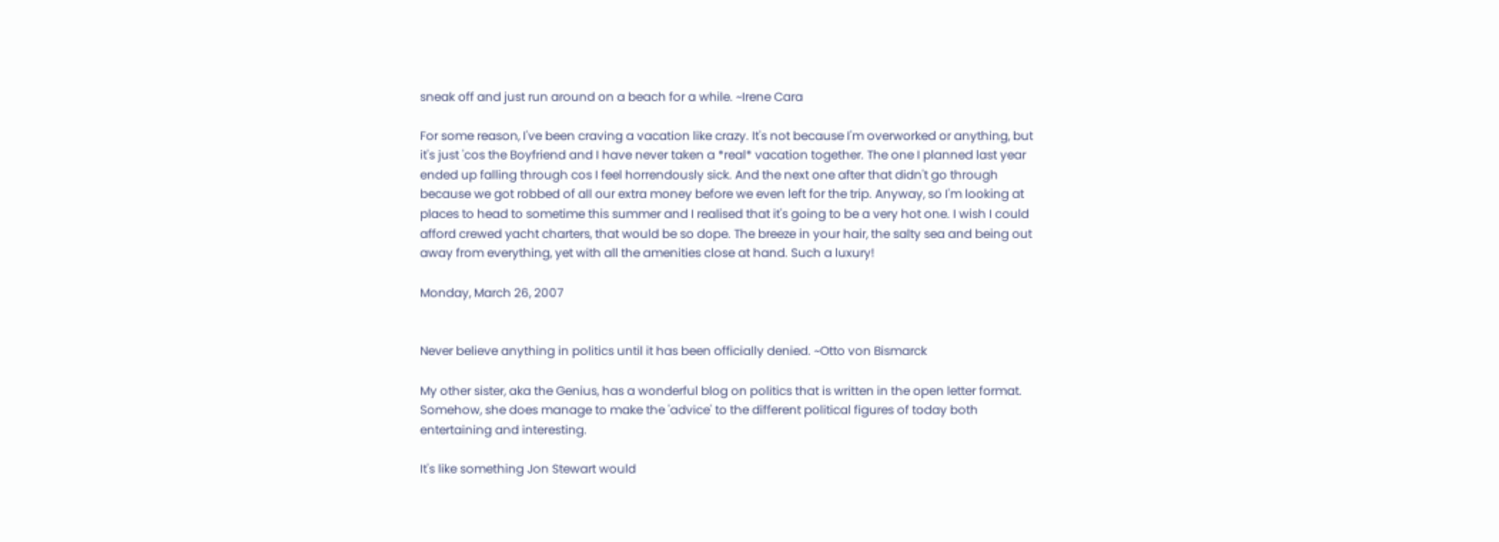sneak off and just run around on a beach for a while. ~Irene Cara

For some reason, I've been craving a vacation like crazy. It's not because I'm overworked or anything, but it's just 'cos the Boyfriend and I have never taken a *real* vacation together. The one I planned last year ended up falling through cos I feel horrendously sick. And the next one after that didn't go through because we got robbed of all our extra money before we even left for the trip. Anyway, so I'm looking at places to head to sometime this summer and I realised that it's going to be a very hot one. I wish I could afford crewed yacht charters, that would be so dope. The breeze in your hair, the salty sea and being out away from everything, yet with all the amenities close at hand. Such a luxury!

Monday, March 26, 2007


Never believe anything in politics until it has been officially denied. ~Otto von Bismarck

My other sister, aka the Genius, has a wonderful blog on politics that is written in the open letter format. Somehow, she does manage to make the 'advice' to the different political figures of today both entertaining and interesting.

It's like something Jon Stewart would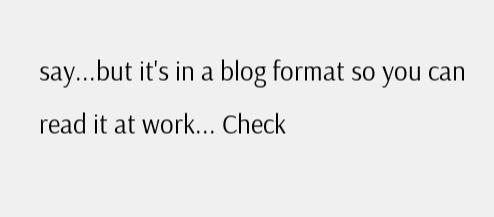say...but it's in a blog format so you can read it at work... Check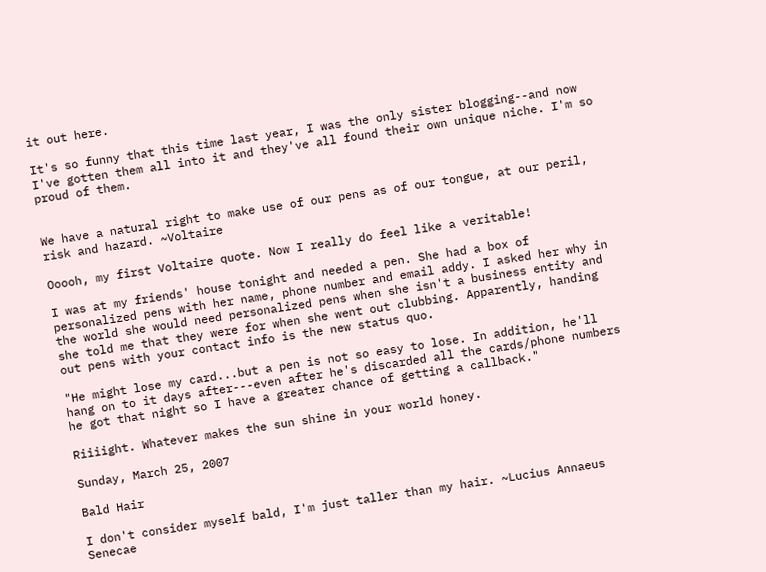it out here.

It's so funny that this time last year, I was the only sister blogging--and now I've gotten them all into it and they've all found their own unique niche. I'm so proud of them.


We have a natural right to make use of our pens as of our tongue, at our peril, risk and hazard. ~Voltaire

Ooooh, my first Voltaire quote. Now I really do feel like a veritable!

I was at my friends' house tonight and needed a pen. She had a box of personalized pens with her name, phone number and email addy. I asked her why in the world she would need personalized pens when she isn't a business entity and she told me that they were for when she went out clubbing. Apparently, handing out pens with your contact info is the new status quo.

"He might lose my card...but a pen is not so easy to lose. In addition, he'll hang on to it days after---even after he's discarded all the cards/phone numbers he got that night so I have a greater chance of getting a callback."

Riiiight. Whatever makes the sun shine in your world honey.

Sunday, March 25, 2007

Bald Hair

I don't consider myself bald, I'm just taller than my hair. ~Lucius Annaeus Senecae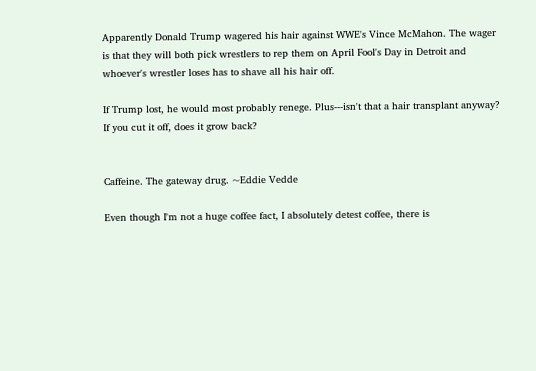Apparently Donald Trump wagered his hair against WWE's Vince McMahon. The wager is that they will both pick wrestlers to rep them on April Fool's Day in Detroit and whoever's wrestler loses has to shave all his hair off.

If Trump lost, he would most probably renege. Plus---isn't that a hair transplant anyway? If you cut it off, does it grow back?


Caffeine. The gateway drug. ~Eddie Vedde

Even though I'm not a huge coffee fact, I absolutely detest coffee, there is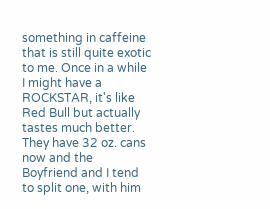something in caffeine that is still quite exotic to me. Once in a while I might have a ROCKSTAR, it's like Red Bull but actually tastes much better. They have 32 oz. cans now and the Boyfriend and I tend to split one, with him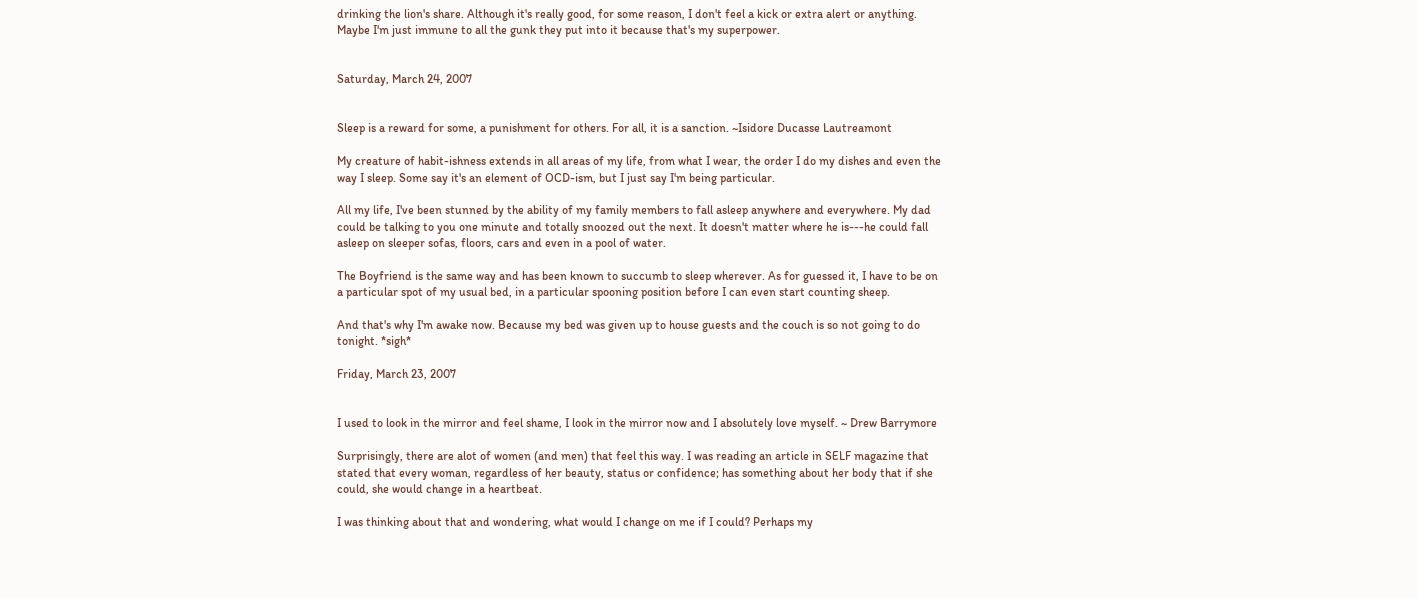drinking the lion's share. Although it's really good, for some reason, I don't feel a kick or extra alert or anything. Maybe I'm just immune to all the gunk they put into it because that's my superpower.


Saturday, March 24, 2007


Sleep is a reward for some, a punishment for others. For all, it is a sanction. ~Isidore Ducasse Lautreamont

My creature of habit-ishness extends in all areas of my life, from what I wear, the order I do my dishes and even the way I sleep. Some say it's an element of OCD-ism, but I just say I'm being particular.

All my life, I've been stunned by the ability of my family members to fall asleep anywhere and everywhere. My dad could be talking to you one minute and totally snoozed out the next. It doesn't matter where he is---he could fall asleep on sleeper sofas, floors, cars and even in a pool of water.

The Boyfriend is the same way and has been known to succumb to sleep wherever. As for guessed it, I have to be on a particular spot of my usual bed, in a particular spooning position before I can even start counting sheep.

And that's why I'm awake now. Because my bed was given up to house guests and the couch is so not going to do tonight. *sigh*

Friday, March 23, 2007


I used to look in the mirror and feel shame, I look in the mirror now and I absolutely love myself. ~ Drew Barrymore

Surprisingly, there are alot of women (and men) that feel this way. I was reading an article in SELF magazine that stated that every woman, regardless of her beauty, status or confidence; has something about her body that if she could, she would change in a heartbeat.

I was thinking about that and wondering, what would I change on me if I could? Perhaps my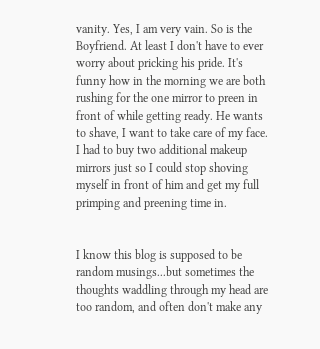vanity. Yes, I am very vain. So is the Boyfriend. At least I don't have to ever worry about pricking his pride. It's funny how in the morning we are both rushing for the one mirror to preen in front of while getting ready. He wants to shave, I want to take care of my face. I had to buy two additional makeup mirrors just so I could stop shoving myself in front of him and get my full primping and preening time in.


I know this blog is supposed to be random musings...but sometimes the thoughts waddling through my head are too random, and often don't make any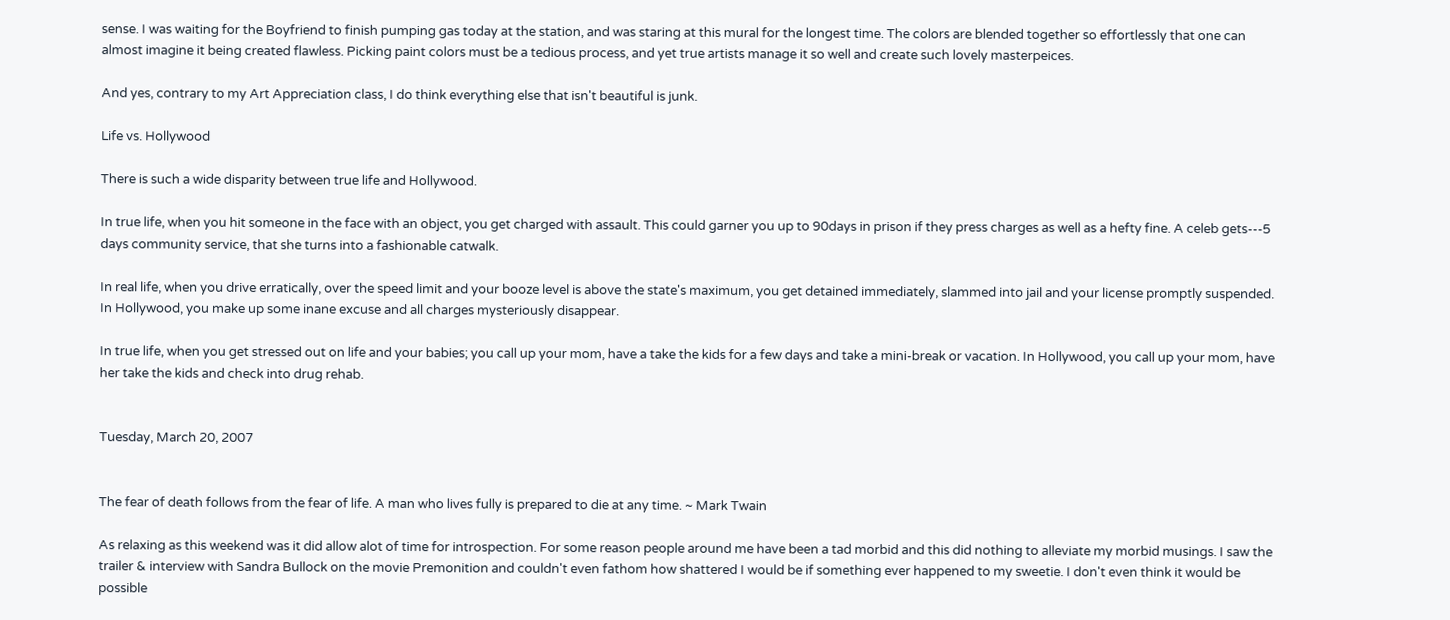sense. I was waiting for the Boyfriend to finish pumping gas today at the station, and was staring at this mural for the longest time. The colors are blended together so effortlessly that one can almost imagine it being created flawless. Picking paint colors must be a tedious process, and yet true artists manage it so well and create such lovely masterpeices.

And yes, contrary to my Art Appreciation class, I do think everything else that isn't beautiful is junk.

Life vs. Hollywood

There is such a wide disparity between true life and Hollywood.

In true life, when you hit someone in the face with an object, you get charged with assault. This could garner you up to 90days in prison if they press charges as well as a hefty fine. A celeb gets---5 days community service, that she turns into a fashionable catwalk.

In real life, when you drive erratically, over the speed limit and your booze level is above the state's maximum, you get detained immediately, slammed into jail and your license promptly suspended. In Hollywood, you make up some inane excuse and all charges mysteriously disappear.

In true life, when you get stressed out on life and your babies; you call up your mom, have a take the kids for a few days and take a mini-break or vacation. In Hollywood, you call up your mom, have her take the kids and check into drug rehab.


Tuesday, March 20, 2007


The fear of death follows from the fear of life. A man who lives fully is prepared to die at any time. ~ Mark Twain

As relaxing as this weekend was it did allow alot of time for introspection. For some reason people around me have been a tad morbid and this did nothing to alleviate my morbid musings. I saw the trailer & interview with Sandra Bullock on the movie Premonition and couldn't even fathom how shattered I would be if something ever happened to my sweetie. I don't even think it would be possible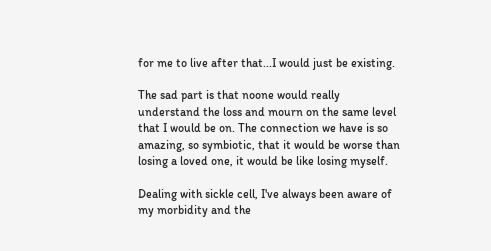for me to live after that...I would just be existing.

The sad part is that noone would really understand the loss and mourn on the same level that I would be on. The connection we have is so amazing, so symbiotic, that it would be worse than losing a loved one, it would be like losing myself.

Dealing with sickle cell, I've always been aware of my morbidity and the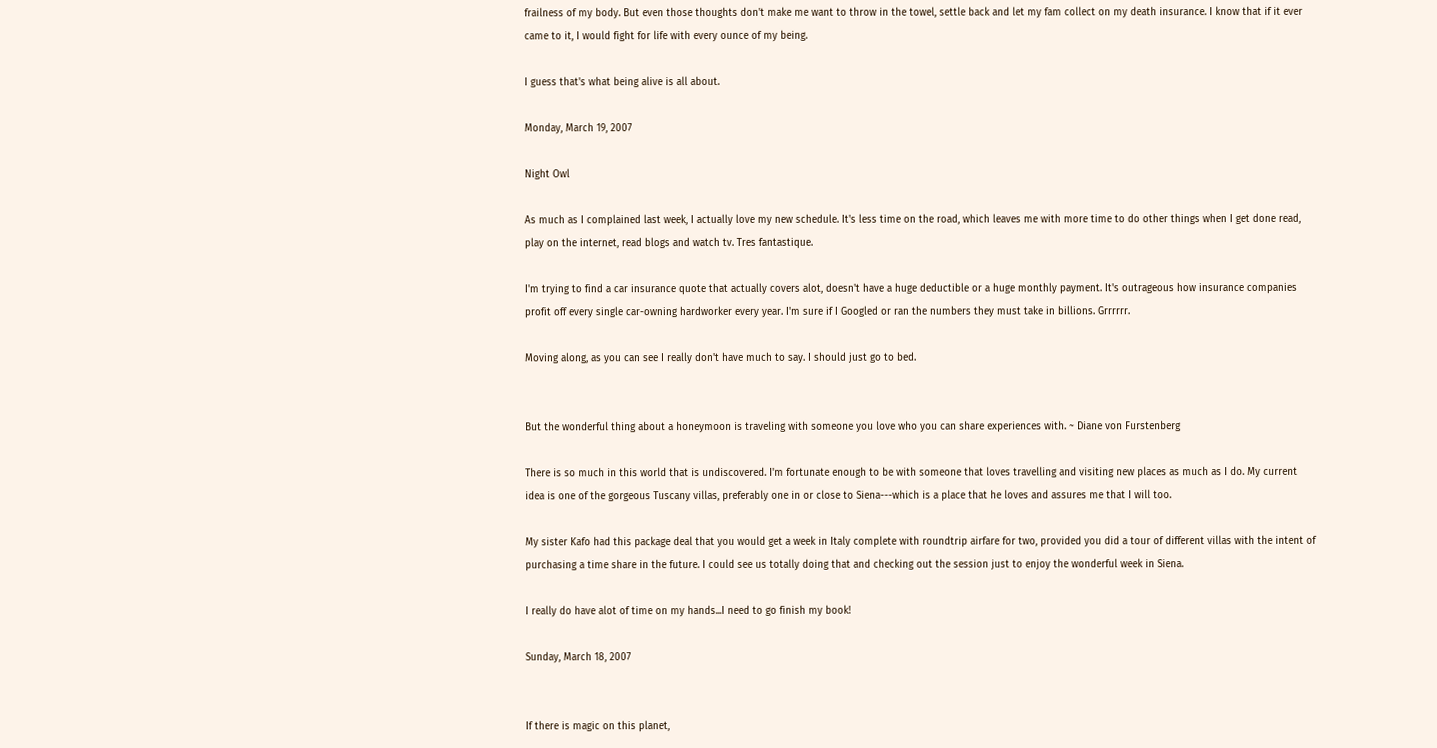frailness of my body. But even those thoughts don't make me want to throw in the towel, settle back and let my fam collect on my death insurance. I know that if it ever came to it, I would fight for life with every ounce of my being.

I guess that's what being alive is all about.

Monday, March 19, 2007

Night Owl

As much as I complained last week, I actually love my new schedule. It's less time on the road, which leaves me with more time to do other things when I get done read, play on the internet, read blogs and watch tv. Tres fantastique.

I'm trying to find a car insurance quote that actually covers alot, doesn't have a huge deductible or a huge monthly payment. It's outrageous how insurance companies profit off every single car-owning hardworker every year. I'm sure if I Googled or ran the numbers they must take in billions. Grrrrrr.

Moving along, as you can see I really don't have much to say. I should just go to bed.


But the wonderful thing about a honeymoon is traveling with someone you love who you can share experiences with. ~ Diane von Furstenberg

There is so much in this world that is undiscovered. I'm fortunate enough to be with someone that loves travelling and visiting new places as much as I do. My current idea is one of the gorgeous Tuscany villas, preferably one in or close to Siena---which is a place that he loves and assures me that I will too.

My sister Kafo had this package deal that you would get a week in Italy complete with roundtrip airfare for two, provided you did a tour of different villas with the intent of purchasing a time share in the future. I could see us totally doing that and checking out the session just to enjoy the wonderful week in Siena.

I really do have alot of time on my hands...I need to go finish my book!

Sunday, March 18, 2007


If there is magic on this planet,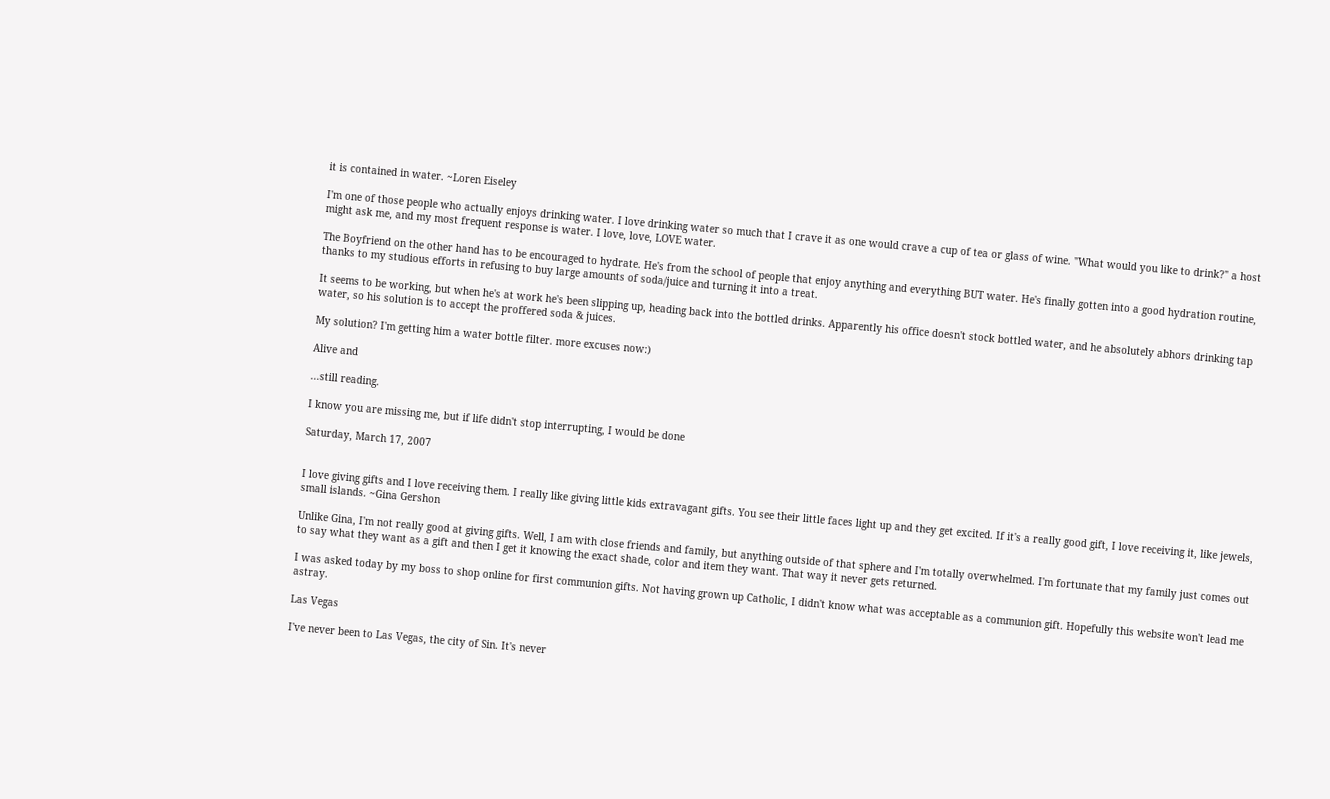it is contained in water. ~Loren Eiseley

I'm one of those people who actually enjoys drinking water. I love drinking water so much that I crave it as one would crave a cup of tea or glass of wine. "What would you like to drink?" a host might ask me, and my most frequent response is water. I love, love, LOVE water.

The Boyfriend on the other hand has to be encouraged to hydrate. He's from the school of people that enjoy anything and everything BUT water. He's finally gotten into a good hydration routine, thanks to my studious efforts in refusing to buy large amounts of soda/juice and turning it into a treat.

It seems to be working, but when he's at work he's been slipping up, heading back into the bottled drinks. Apparently his office doesn't stock bottled water, and he absolutely abhors drinking tap water, so his solution is to accept the proffered soda & juices.

My solution? I'm getting him a water bottle filter. more excuses now:)

Alive and

...still reading.

I know you are missing me, but if life didn't stop interrupting, I would be done

Saturday, March 17, 2007


I love giving gifts and I love receiving them. I really like giving little kids extravagant gifts. You see their little faces light up and they get excited. If it's a really good gift, I love receiving it, like jewels, small islands. ~Gina Gershon

Unlike Gina, I'm not really good at giving gifts. Well, I am with close friends and family, but anything outside of that sphere and I'm totally overwhelmed. I'm fortunate that my family just comes out to say what they want as a gift and then I get it knowing the exact shade, color and item they want. That way it never gets returned.

I was asked today by my boss to shop online for first communion gifts. Not having grown up Catholic, I didn't know what was acceptable as a communion gift. Hopefully this website won't lead me astray.

Las Vegas

I've never been to Las Vegas, the city of Sin. It's never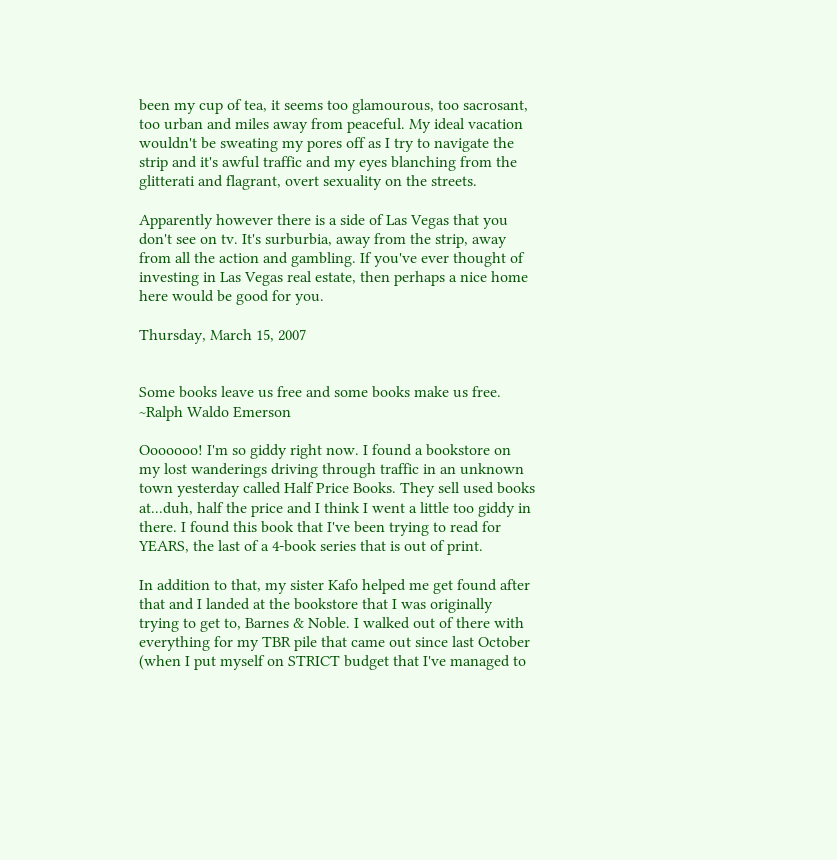been my cup of tea, it seems too glamourous, too sacrosant, too urban and miles away from peaceful. My ideal vacation wouldn't be sweating my pores off as I try to navigate the strip and it's awful traffic and my eyes blanching from the glitterati and flagrant, overt sexuality on the streets.

Apparently however there is a side of Las Vegas that you don't see on tv. It's surburbia, away from the strip, away from all the action and gambling. If you've ever thought of investing in Las Vegas real estate, then perhaps a nice home here would be good for you.

Thursday, March 15, 2007


Some books leave us free and some books make us free. ~Ralph Waldo Emerson

Ooooooo! I'm so giddy right now. I found a bookstore on my lost wanderings driving through traffic in an unknown town yesterday called Half Price Books. They sell used books at...duh, half the price and I think I went a little too giddy in there. I found this book that I've been trying to read for YEARS, the last of a 4-book series that is out of print.

In addition to that, my sister Kafo helped me get found after that and I landed at the bookstore that I was originally trying to get to, Barnes & Noble. I walked out of there with everything for my TBR pile that came out since last October (when I put myself on STRICT budget that I've managed to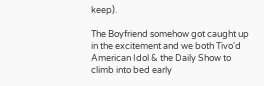keep).

The Boyfriend somehow got caught up in the excitement and we both Tivo'd American Idol & the Daily Show to climb into bed early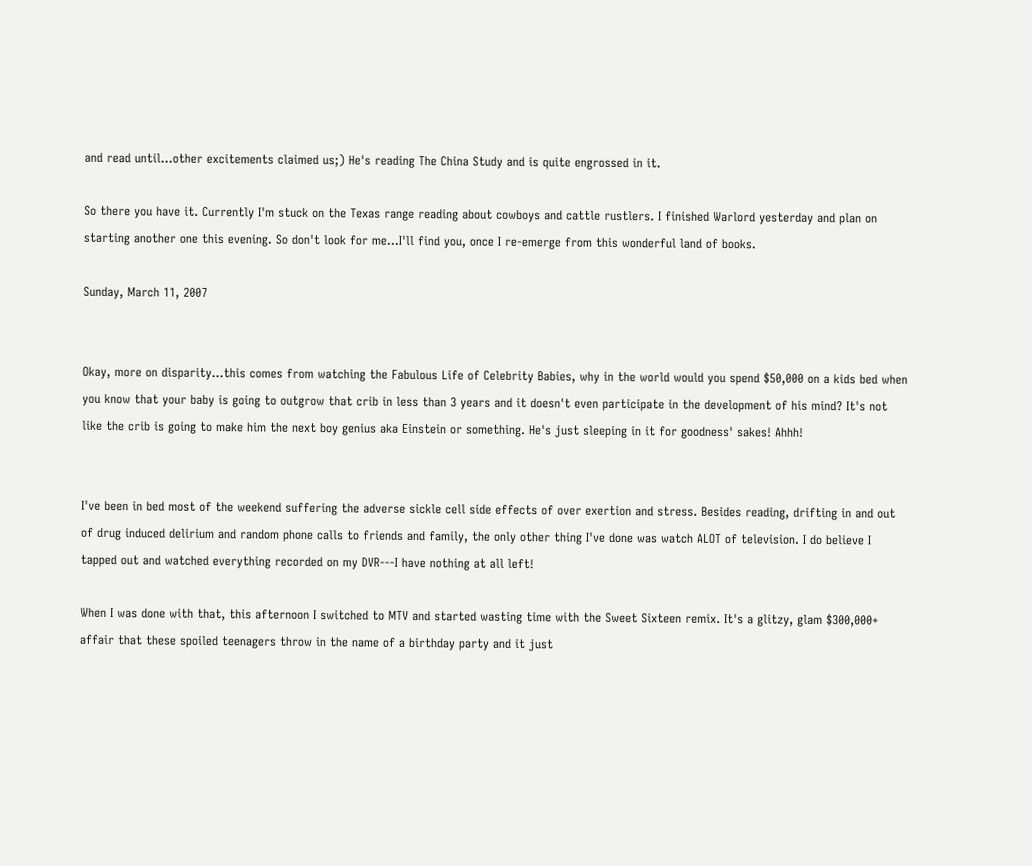and read until...other excitements claimed us;) He's reading The China Study and is quite engrossed in it.

So there you have it. Currently I'm stuck on the Texas range reading about cowboys and cattle rustlers. I finished Warlord yesterday and plan on starting another one this evening. So don't look for me...I'll find you, once I re-emerge from this wonderful land of books.

Sunday, March 11, 2007


Okay, more on disparity...this comes from watching the Fabulous Life of Celebrity Babies, why in the world would you spend $50,000 on a kids bed when you know that your baby is going to outgrow that crib in less than 3 years and it doesn't even participate in the development of his mind? It's not like the crib is going to make him the next boy genius aka Einstein or something. He's just sleeping in it for goodness' sakes! Ahhh!


I've been in bed most of the weekend suffering the adverse sickle cell side effects of over exertion and stress. Besides reading, drifting in and out of drug induced delirium and random phone calls to friends and family, the only other thing I've done was watch ALOT of television. I do believe I tapped out and watched everything recorded on my DVR---I have nothing at all left!

When I was done with that, this afternoon I switched to MTV and started wasting time with the Sweet Sixteen remix. It's a glitzy, glam $300,000+ affair that these spoiled teenagers throw in the name of a birthday party and it just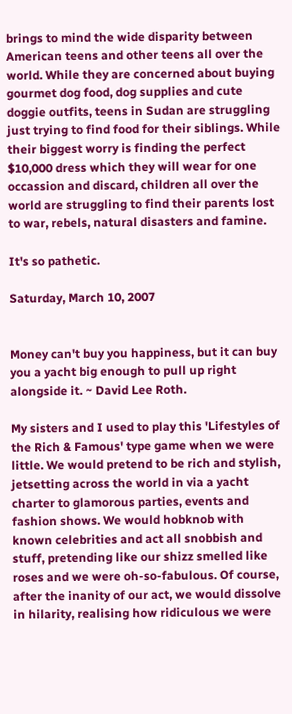brings to mind the wide disparity between American teens and other teens all over the world. While they are concerned about buying gourmet dog food, dog supplies and cute doggie outfits, teens in Sudan are struggling just trying to find food for their siblings. While their biggest worry is finding the perfect $10,000 dress which they will wear for one occassion and discard, children all over the world are struggling to find their parents lost to war, rebels, natural disasters and famine.

It's so pathetic.

Saturday, March 10, 2007


Money can't buy you happiness, but it can buy you a yacht big enough to pull up right alongside it. ~ David Lee Roth.

My sisters and I used to play this 'Lifestyles of the Rich & Famous' type game when we were little. We would pretend to be rich and stylish, jetsetting across the world in via a yacht charter to glamorous parties, events and fashion shows. We would hobknob with known celebrities and act all snobbish and stuff, pretending like our shizz smelled like roses and we were oh-so-fabulous. Of course, after the inanity of our act, we would dissolve in hilarity, realising how ridiculous we were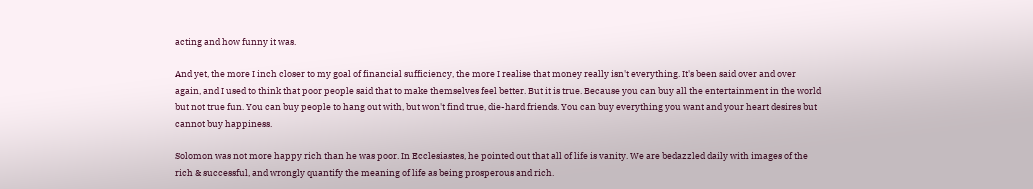acting and how funny it was.

And yet, the more I inch closer to my goal of financial sufficiency, the more I realise that money really isn't everything. It's been said over and over again, and I used to think that poor people said that to make themselves feel better. But it is true. Because you can buy all the entertainment in the world but not true fun. You can buy people to hang out with, but won't find true, die-hard friends. You can buy everything you want and your heart desires but cannot buy happiness.

Solomon was not more happy rich than he was poor. In Ecclesiastes, he pointed out that all of life is vanity. We are bedazzled daily with images of the rich & successful, and wrongly quantify the meaning of life as being prosperous and rich.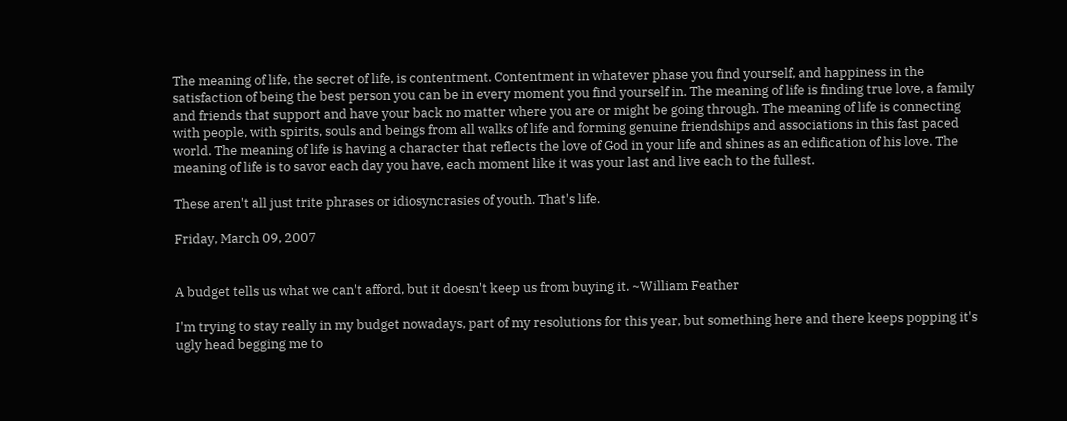The meaning of life, the secret of life, is contentment. Contentment in whatever phase you find yourself, and happiness in the satisfaction of being the best person you can be in every moment you find yourself in. The meaning of life is finding true love, a family and friends that support and have your back no matter where you are or might be going through. The meaning of life is connecting with people, with spirits, souls and beings from all walks of life and forming genuine friendships and associations in this fast paced world. The meaning of life is having a character that reflects the love of God in your life and shines as an edification of his love. The meaning of life is to savor each day you have, each moment like it was your last and live each to the fullest.

These aren't all just trite phrases or idiosyncrasies of youth. That's life.

Friday, March 09, 2007


A budget tells us what we can't afford, but it doesn't keep us from buying it. ~William Feather

I'm trying to stay really in my budget nowadays, part of my resolutions for this year, but something here and there keeps popping it's ugly head begging me to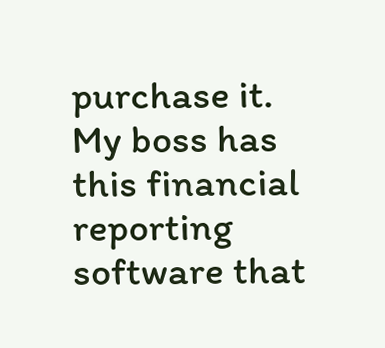purchase it. My boss has this financial reporting software that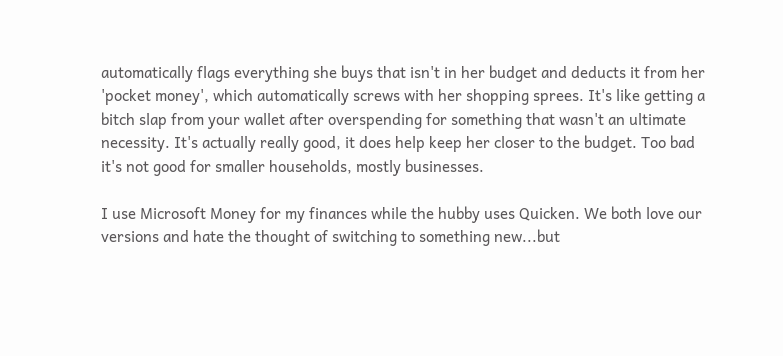automatically flags everything she buys that isn't in her budget and deducts it from her 'pocket money', which automatically screws with her shopping sprees. It's like getting a bitch slap from your wallet after overspending for something that wasn't an ultimate necessity. It's actually really good, it does help keep her closer to the budget. Too bad it's not good for smaller households, mostly businesses.

I use Microsoft Money for my finances while the hubby uses Quicken. We both love our versions and hate the thought of switching to something new...but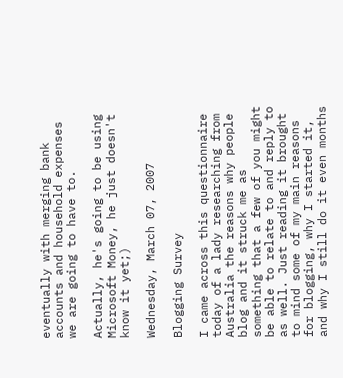eventually with merging bank accounts and household expenses we are going to have to.

Actually, he's going to be using Microsoft Money, he just doesn't know it yet;)

Wednesday, March 07, 2007

Blogging Survey

I came across this questionnaire today of a lady researching from Australia the reasons why people blog and it struck me as something that a few of you might be able to relate to and reply to as well. Just reading it brought to mind some of my main reasons for blogging, why I started it, and why I still do it even months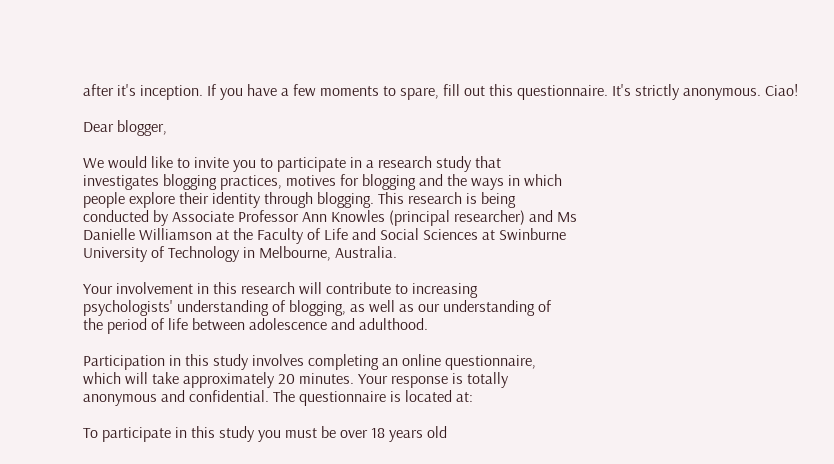after it's inception. If you have a few moments to spare, fill out this questionnaire. It's strictly anonymous. Ciao!

Dear blogger,

We would like to invite you to participate in a research study that
investigates blogging practices, motives for blogging and the ways in which
people explore their identity through blogging. This research is being
conducted by Associate Professor Ann Knowles (principal researcher) and Ms
Danielle Williamson at the Faculty of Life and Social Sciences at Swinburne
University of Technology in Melbourne, Australia.

Your involvement in this research will contribute to increasing
psychologists' understanding of blogging, as well as our understanding of
the period of life between adolescence and adulthood.

Participation in this study involves completing an online questionnaire,
which will take approximately 20 minutes. Your response is totally
anonymous and confidential. The questionnaire is located at:

To participate in this study you must be over 18 years old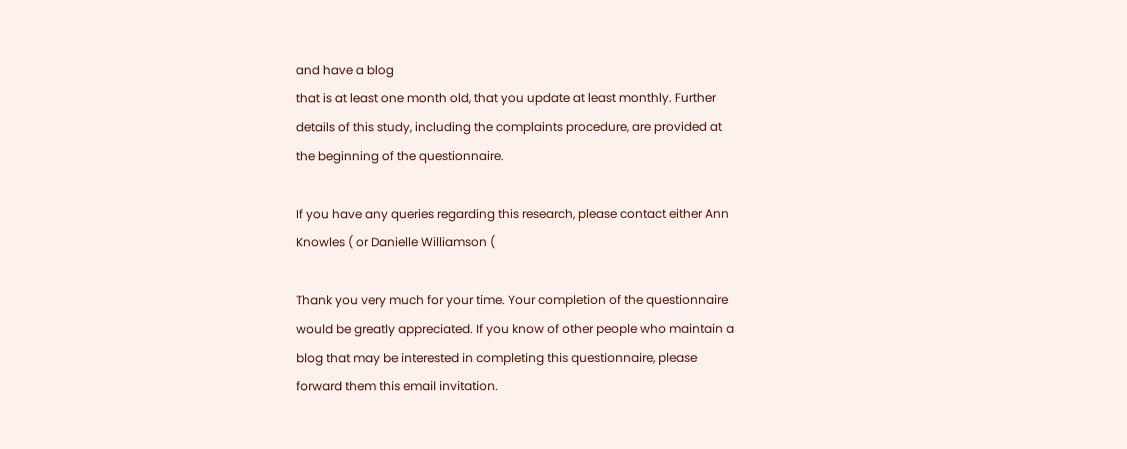and have a blog
that is at least one month old, that you update at least monthly. Further
details of this study, including the complaints procedure, are provided at
the beginning of the questionnaire.

If you have any queries regarding this research, please contact either Ann
Knowles ( or Danielle Williamson (

Thank you very much for your time. Your completion of the questionnaire
would be greatly appreciated. If you know of other people who maintain a
blog that may be interested in completing this questionnaire, please
forward them this email invitation.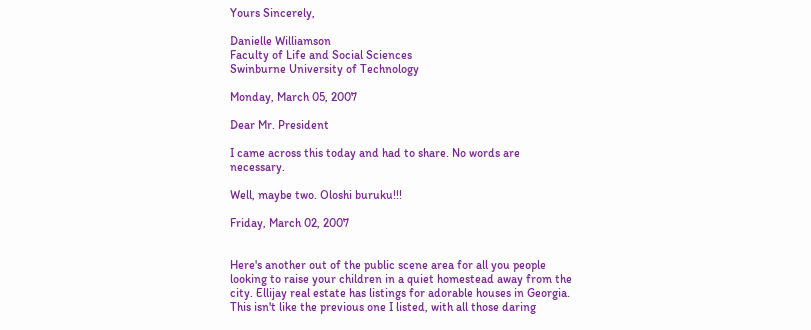Yours Sincerely,

Danielle Williamson
Faculty of Life and Social Sciences
Swinburne University of Technology

Monday, March 05, 2007

Dear Mr. President

I came across this today and had to share. No words are necessary.

Well, maybe two. Oloshi buruku!!!

Friday, March 02, 2007


Here's another out of the public scene area for all you people looking to raise your children in a quiet homestead away from the city. Ellijay real estate has listings for adorable houses in Georgia. This isn't like the previous one I listed, with all those daring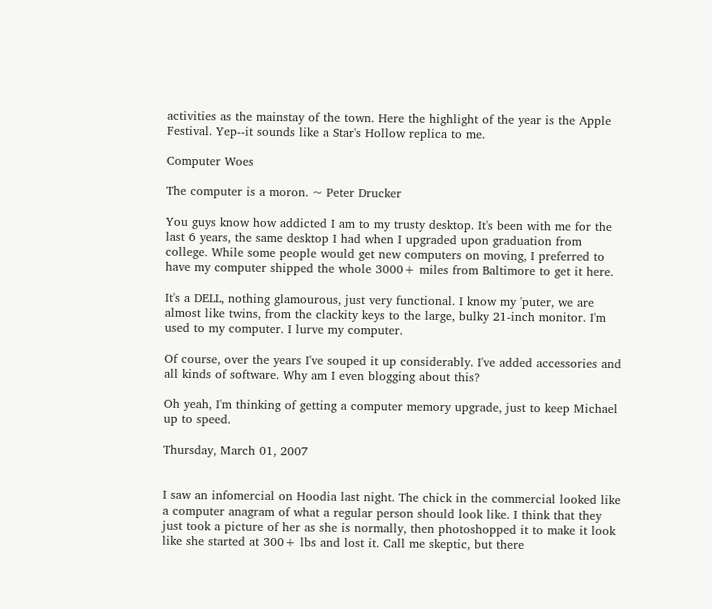activities as the mainstay of the town. Here the highlight of the year is the Apple Festival. Yep--it sounds like a Star's Hollow replica to me.

Computer Woes

The computer is a moron. ~ Peter Drucker

You guys know how addicted I am to my trusty desktop. It's been with me for the last 6 years, the same desktop I had when I upgraded upon graduation from college. While some people would get new computers on moving, I preferred to have my computer shipped the whole 3000+ miles from Baltimore to get it here.

It's a DELL, nothing glamourous, just very functional. I know my 'puter, we are almost like twins, from the clackity keys to the large, bulky 21-inch monitor. I'm used to my computer. I lurve my computer.

Of course, over the years I've souped it up considerably. I've added accessories and all kinds of software. Why am I even blogging about this?

Oh yeah, I'm thinking of getting a computer memory upgrade, just to keep Michael up to speed.

Thursday, March 01, 2007


I saw an infomercial on Hoodia last night. The chick in the commercial looked like a computer anagram of what a regular person should look like. I think that they just took a picture of her as she is normally, then photoshopped it to make it look like she started at 300+ lbs and lost it. Call me skeptic, but there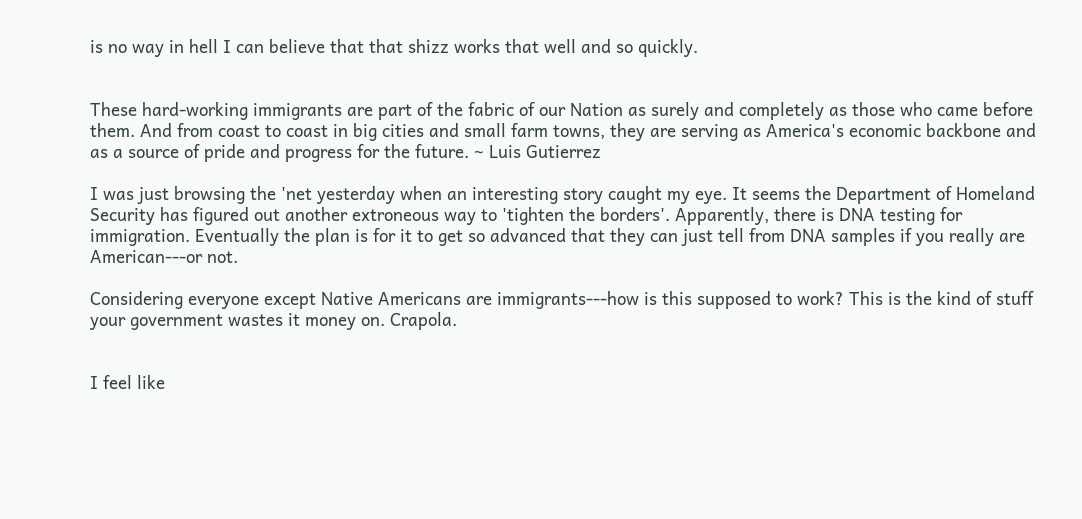is no way in hell I can believe that that shizz works that well and so quickly.


These hard-working immigrants are part of the fabric of our Nation as surely and completely as those who came before them. And from coast to coast in big cities and small farm towns, they are serving as America's economic backbone and as a source of pride and progress for the future. ~ Luis Gutierrez

I was just browsing the 'net yesterday when an interesting story caught my eye. It seems the Department of Homeland Security has figured out another extroneous way to 'tighten the borders'. Apparently, there is DNA testing for immigration. Eventually the plan is for it to get so advanced that they can just tell from DNA samples if you really are American---or not.

Considering everyone except Native Americans are immigrants---how is this supposed to work? This is the kind of stuff your government wastes it money on. Crapola.


I feel like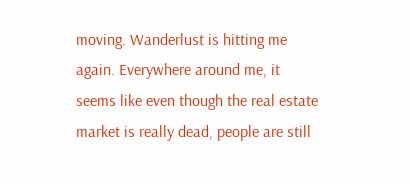moving. Wanderlust is hitting me again. Everywhere around me, it seems like even though the real estate market is really dead, people are still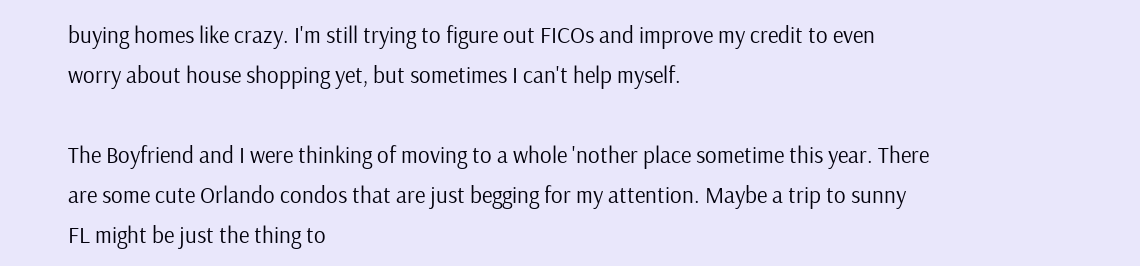buying homes like crazy. I'm still trying to figure out FICOs and improve my credit to even worry about house shopping yet, but sometimes I can't help myself.

The Boyfriend and I were thinking of moving to a whole 'nother place sometime this year. There are some cute Orlando condos that are just begging for my attention. Maybe a trip to sunny FL might be just the thing to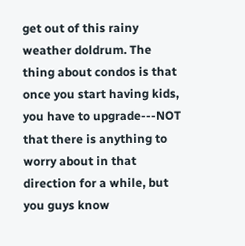get out of this rainy weather doldrum. The thing about condos is that once you start having kids, you have to upgrade---NOT that there is anything to worry about in that direction for a while, but you guys know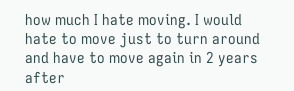how much I hate moving. I would hate to move just to turn around and have to move again in 2 years after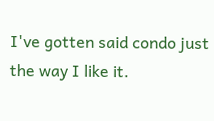I've gotten said condo just the way I like it.